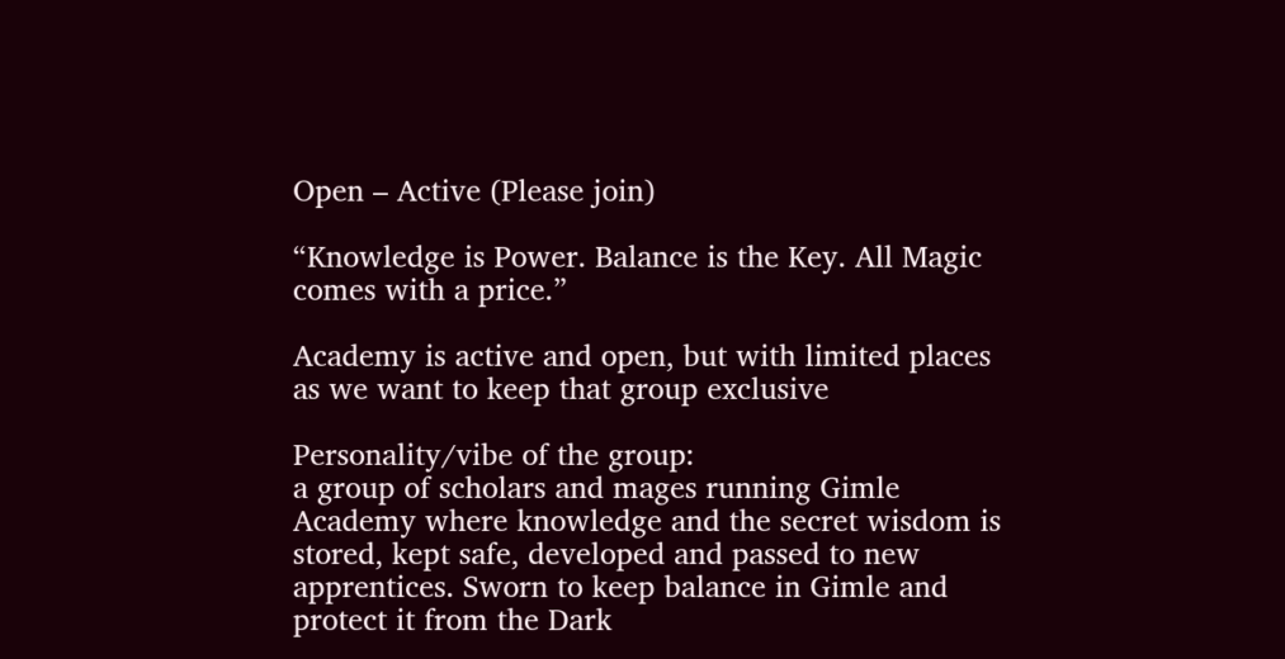Open – Active (Please join)

“Knowledge is Power. Balance is the Key. All Magic comes with a price.”

Academy is active and open, but with limited places as we want to keep that group exclusive

Personality/vibe of the group:
a group of scholars and mages running Gimle Academy where knowledge and the secret wisdom is stored, kept safe, developed and passed to new apprentices. Sworn to keep balance in Gimle and protect it from the Dark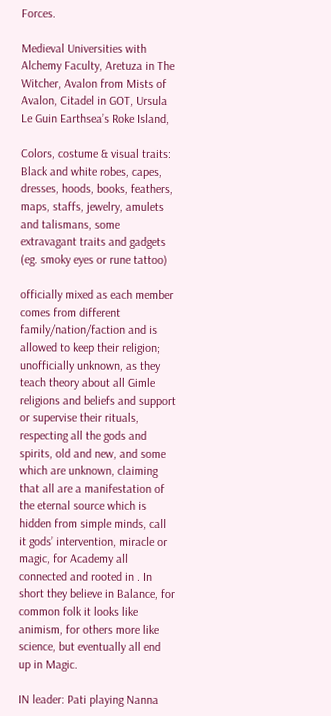Forces.

Medieval Universities with Alchemy Faculty, Aretuza in The Witcher, Avalon from Mists of Avalon, Citadel in GOT, Ursula Le Guin Earthsea’s Roke Island,

Colors, costume & visual traits:
Black and white robes, capes, dresses, hoods, books, feathers, maps, staffs, jewelry, amulets and talismans, some extravagant traits and gadgets (eg. smoky eyes or rune tattoo)

officially mixed as each member comes from different family/nation/faction and is allowed to keep their religion; unofficially unknown, as they teach theory about all Gimle religions and beliefs and support or supervise their rituals, respecting all the gods and spirits, old and new, and some which are unknown, claiming that all are a manifestation of the eternal source which is hidden from simple minds, call it gods’ intervention, miracle or magic, for Academy all  connected and rooted in . In short they believe in Balance, for common folk it looks like animism, for others more like science, but eventually all end up in Magic.

IN leader: Pati playing Nanna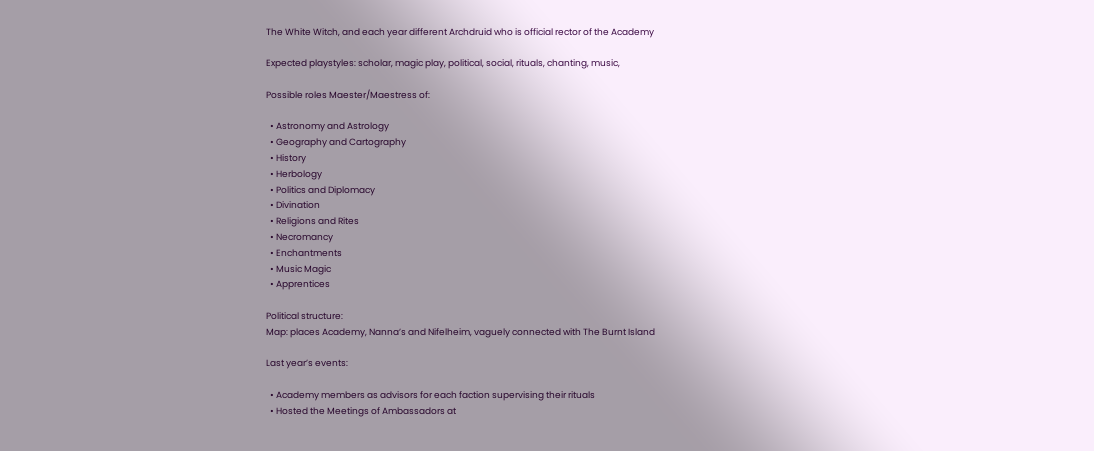The White Witch, and each year different Archdruid who is official rector of the Academy

Expected playstyles: scholar, magic play, political, social, rituals, chanting, music,

Possible roles Maester/Maestress of:

  • Astronomy and Astrology
  • Geography and Cartography
  • History
  • Herbology
  • Politics and Diplomacy
  • Divination
  • Religions and Rites
  • Necromancy
  • Enchantments
  • Music Magic
  • Apprentices

Political structure:
Map: places Academy, Nanna’s and Nifelheim, vaguely connected with The Burnt Island

Last year’s events:

  • Academy members as advisors for each faction supervising their rituals
  • Hosted the Meetings of Ambassadors at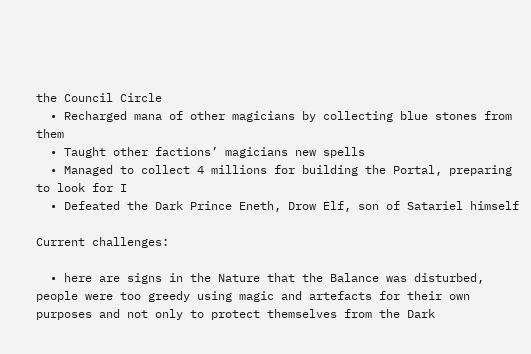the Council Circle
  • Recharged mana of other magicians by collecting blue stones from them
  • Taught other factions’ magicians new spells
  • Managed to collect 4 millions for building the Portal, preparing to look for I
  • Defeated the Dark Prince Eneth, Drow Elf, son of Satariel himself

Current challenges:

  • here are signs in the Nature that the Balance was disturbed, people were too greedy using magic and artefacts for their own purposes and not only to protect themselves from the Dark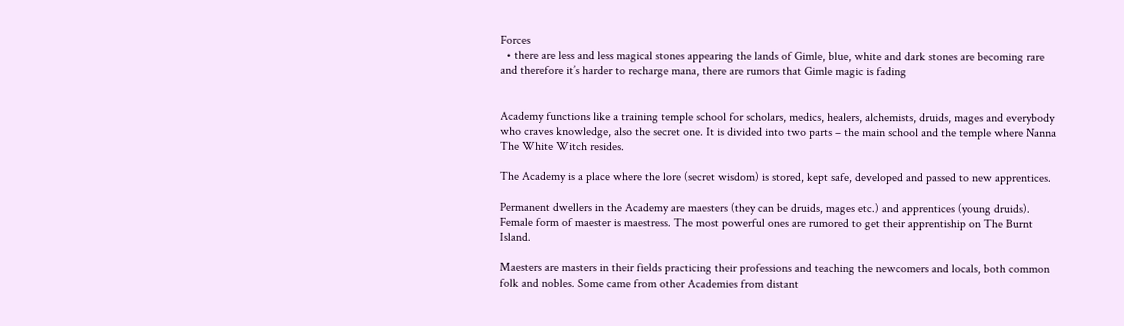Forces
  • there are less and less magical stones appearing the lands of Gimle, blue, white and dark stones are becoming rare and therefore it’s harder to recharge mana, there are rumors that Gimle magic is fading


Academy functions like a training temple school for scholars, medics, healers, alchemists, druids, mages and everybody who craves knowledge, also the secret one. It is divided into two parts – the main school and the temple where Nanna The White Witch resides.

The Academy is a place where the lore (secret wisdom) is stored, kept safe, developed and passed to new apprentices.

Permanent dwellers in the Academy are maesters (they can be druids, mages etc.) and apprentices (young druids). Female form of maester is maestress. The most powerful ones are rumored to get their apprentiship on The Burnt Island.

Maesters are masters in their fields practicing their professions and teaching the newcomers and locals, both common folk and nobles. Some came from other Academies from distant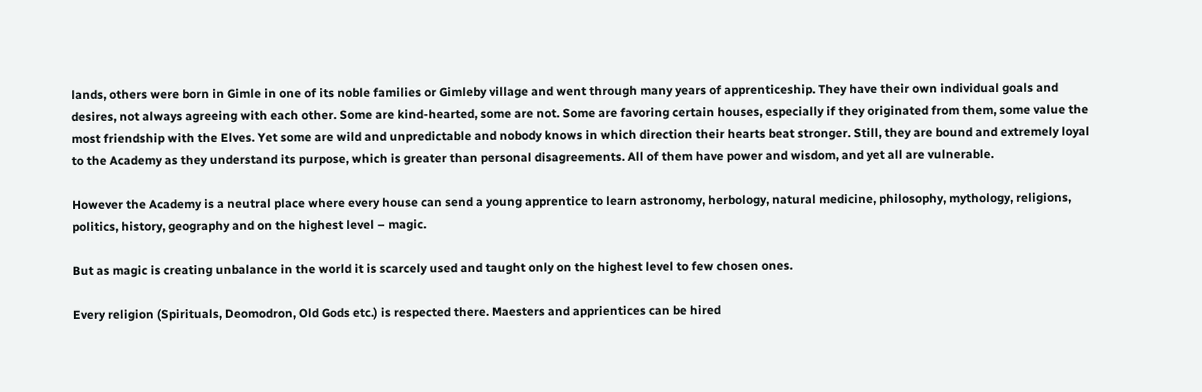lands, others were born in Gimle in one of its noble families or Gimleby village and went through many years of apprenticeship. They have their own individual goals and desires, not always agreeing with each other. Some are kind-hearted, some are not. Some are favoring certain houses, especially if they originated from them, some value the most friendship with the Elves. Yet some are wild and unpredictable and nobody knows in which direction their hearts beat stronger. Still, they are bound and extremely loyal to the Academy as they understand its purpose, which is greater than personal disagreements. All of them have power and wisdom, and yet all are vulnerable.

However the Academy is a neutral place where every house can send a young apprentice to learn astronomy, herbology, natural medicine, philosophy, mythology, religions, politics, history, geography and on the highest level – magic.

But as magic is creating unbalance in the world it is scarcely used and taught only on the highest level to few chosen ones.

Every religion (Spirituals, Deomodron, Old Gods etc.) is respected there. Maesters and apprientices can be hired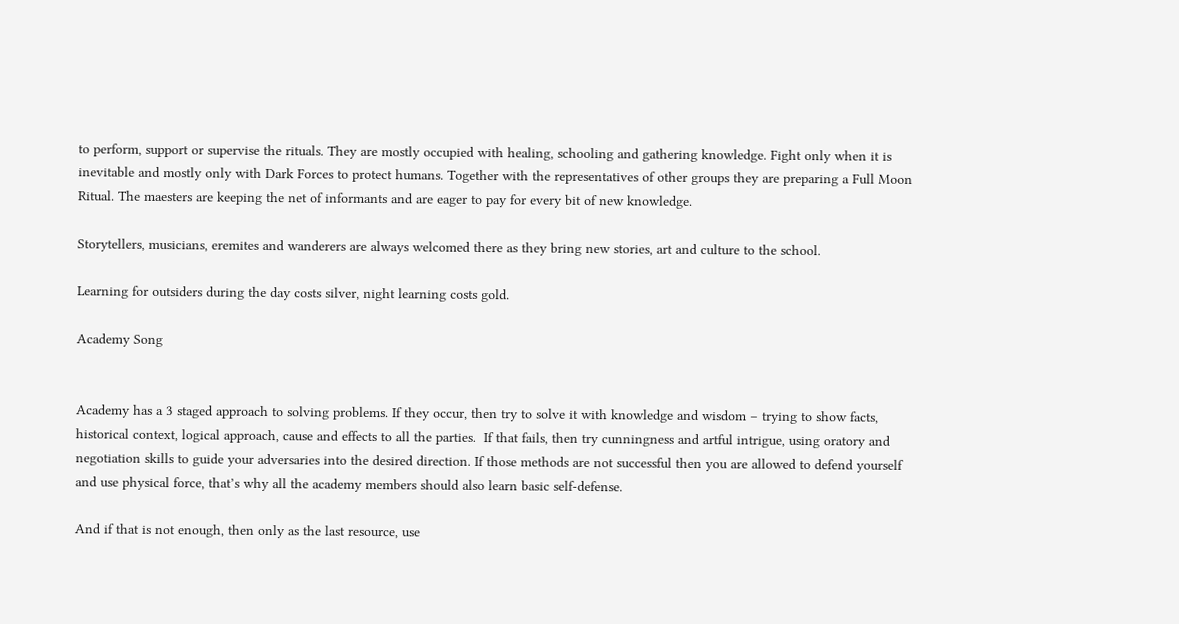to perform, support or supervise the rituals. They are mostly occupied with healing, schooling and gathering knowledge. Fight only when it is inevitable and mostly only with Dark Forces to protect humans. Together with the representatives of other groups they are preparing a Full Moon Ritual. The maesters are keeping the net of informants and are eager to pay for every bit of new knowledge.

Storytellers, musicians, eremites and wanderers are always welcomed there as they bring new stories, art and culture to the school.

Learning for outsiders during the day costs silver, night learning costs gold.

Academy Song


Academy has a 3 staged approach to solving problems. If they occur, then try to solve it with knowledge and wisdom – trying to show facts, historical context, logical approach, cause and effects to all the parties.  If that fails, then try cunningness and artful intrigue, using oratory and negotiation skills to guide your adversaries into the desired direction. If those methods are not successful then you are allowed to defend yourself and use physical force, that’s why all the academy members should also learn basic self-defense.

And if that is not enough, then only as the last resource, use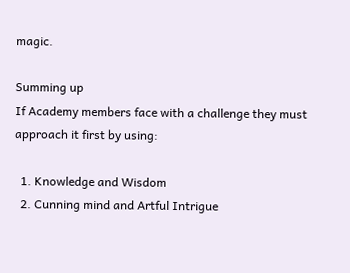magic.

Summing up
If Academy members face with a challenge they must approach it first by using:

  1. Knowledge and Wisdom
  2. Cunning mind and Artful Intrigue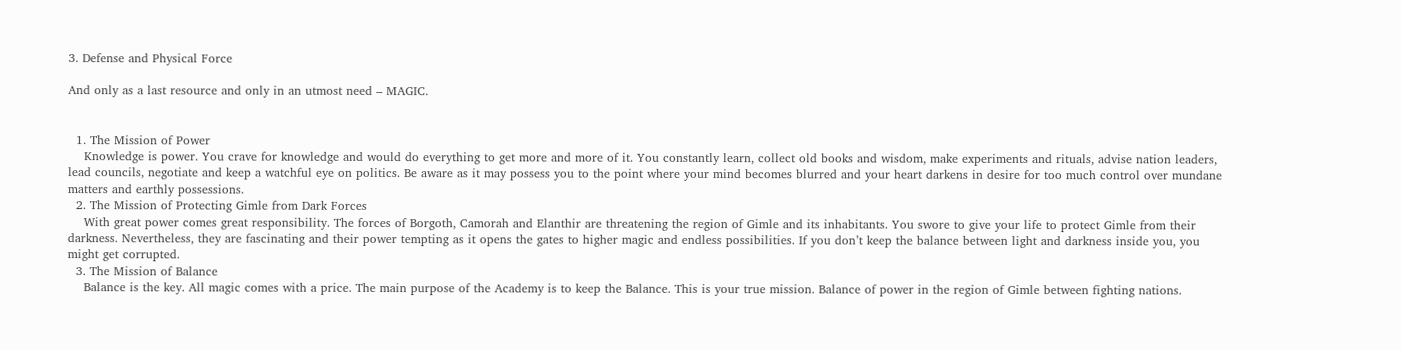3. Defense and Physical Force

And only as a last resource and only in an utmost need – MAGIC.


  1. The Mission of Power
    Knowledge is power. You crave for knowledge and would do everything to get more and more of it. You constantly learn, collect old books and wisdom, make experiments and rituals, advise nation leaders, lead councils, negotiate and keep a watchful eye on politics. Be aware as it may possess you to the point where your mind becomes blurred and your heart darkens in desire for too much control over mundane matters and earthly possessions.
  2. The Mission of Protecting Gimle from Dark Forces
    With great power comes great responsibility. The forces of Borgoth, Camorah and Elanthir are threatening the region of Gimle and its inhabitants. You swore to give your life to protect Gimle from their darkness. Nevertheless, they are fascinating and their power tempting as it opens the gates to higher magic and endless possibilities. If you don’t keep the balance between light and darkness inside you, you might get corrupted.
  3. The Mission of Balance
    Balance is the key. All magic comes with a price. The main purpose of the Academy is to keep the Balance. This is your true mission. Balance of power in the region of Gimle between fighting nations.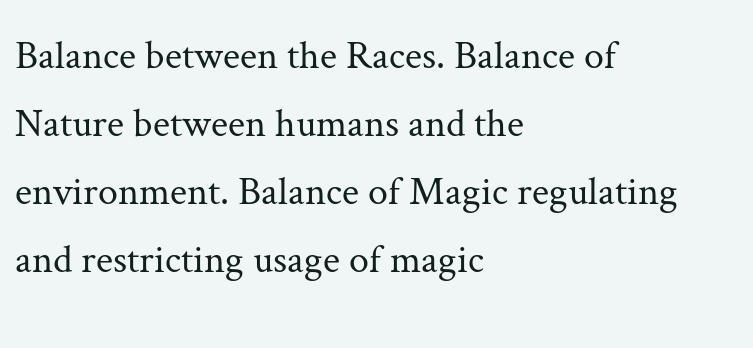Balance between the Races. Balance of Nature between humans and the environment. Balance of Magic regulating and restricting usage of magic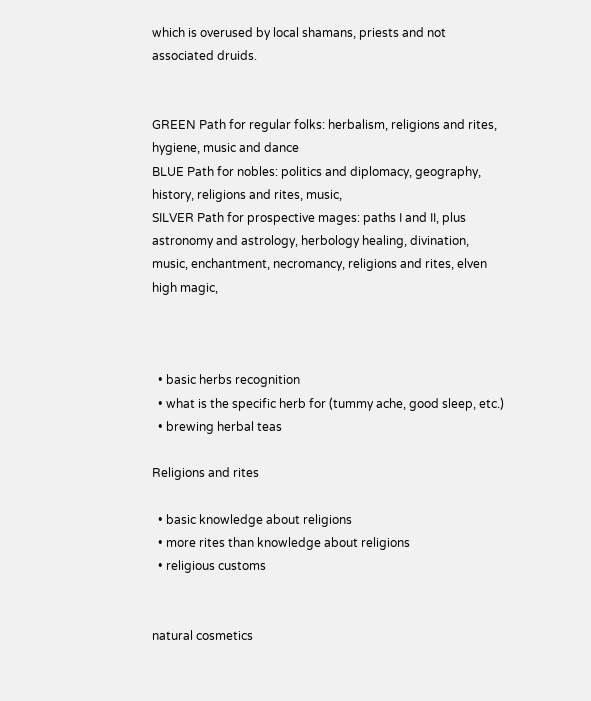which is overused by local shamans, priests and not associated druids.


GREEN Path for regular folks: herbalism, religions and rites, hygiene, music and dance
BLUE Path for nobles: politics and diplomacy, geography, history, religions and rites, music,
SILVER Path for prospective mages: paths I and II, plus astronomy and astrology, herbology healing, divination, music, enchantment, necromancy, religions and rites, elven high magic,



  • basic herbs recognition
  • what is the specific herb for (tummy ache, good sleep, etc.)
  • brewing herbal teas

Religions and rites

  • basic knowledge about religions
  • more rites than knowledge about religions
  • religious customs


natural cosmetics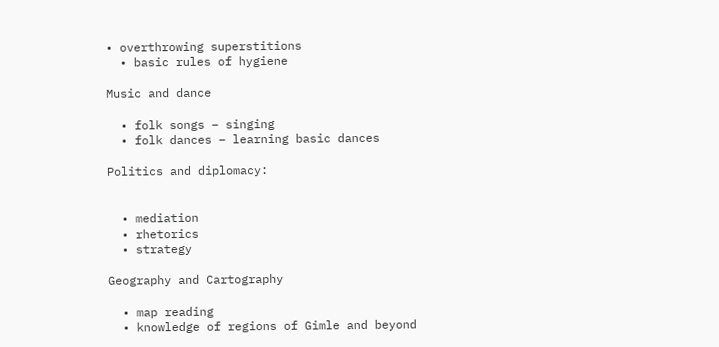• overthrowing superstitions
  • basic rules of hygiene

Music and dance

  • folk songs – singing
  • folk dances – learning basic dances

Politics and diplomacy:


  • mediation
  • rhetorics
  • strategy

Geography and Cartography

  • map reading
  • knowledge of regions of Gimle and beyond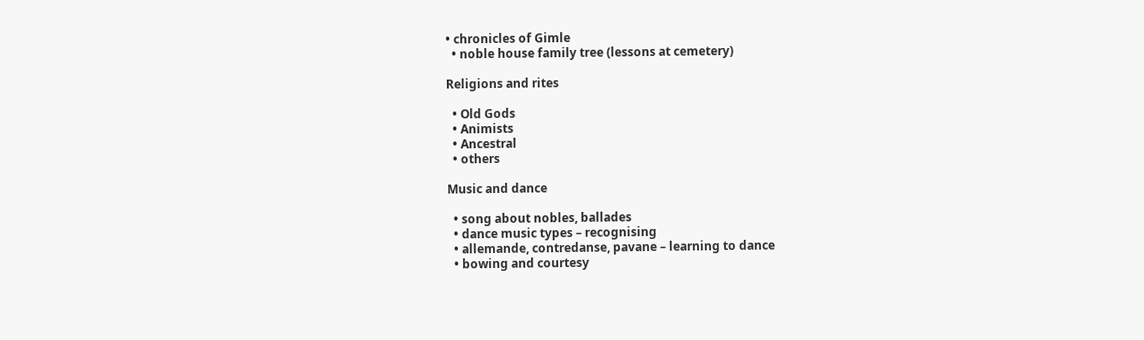• chronicles of Gimle
  • noble house family tree (lessons at cemetery)

Religions and rites

  • Old Gods
  • Animists
  • Ancestral
  • others

Music and dance

  • song about nobles, ballades
  • dance music types – recognising
  • allemande, contredanse, pavane – learning to dance
  • bowing and courtesy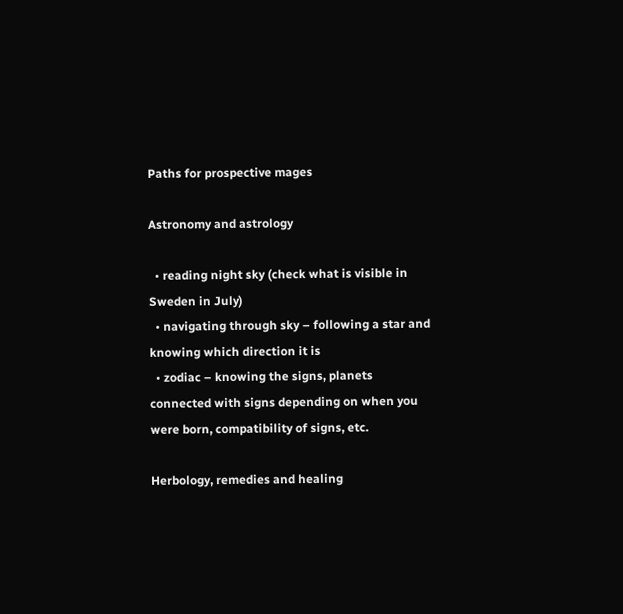Paths for prospective mages

Astronomy and astrology

  • reading night sky (check what is visible in Sweden in July)
  • navigating through sky – following a star and knowing which direction it is
  • zodiac – knowing the signs, planets connected with signs depending on when you were born, compatibility of signs, etc.

Herbology, remedies and healing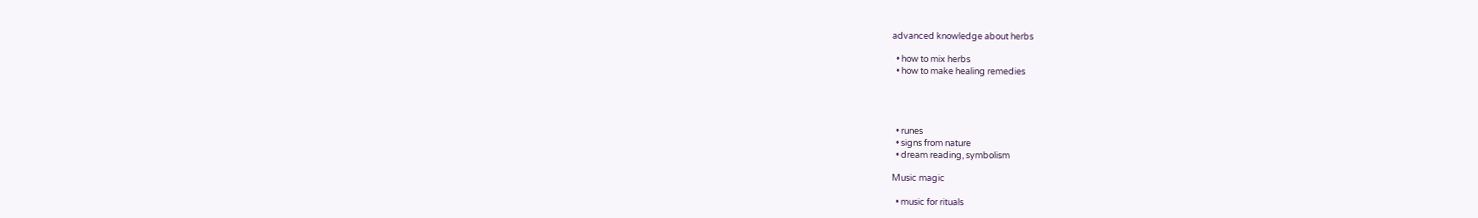advanced knowledge about herbs

  • how to mix herbs
  • how to make healing remedies




  • runes
  • signs from nature
  • dream reading, symbolism

Music magic

  • music for rituals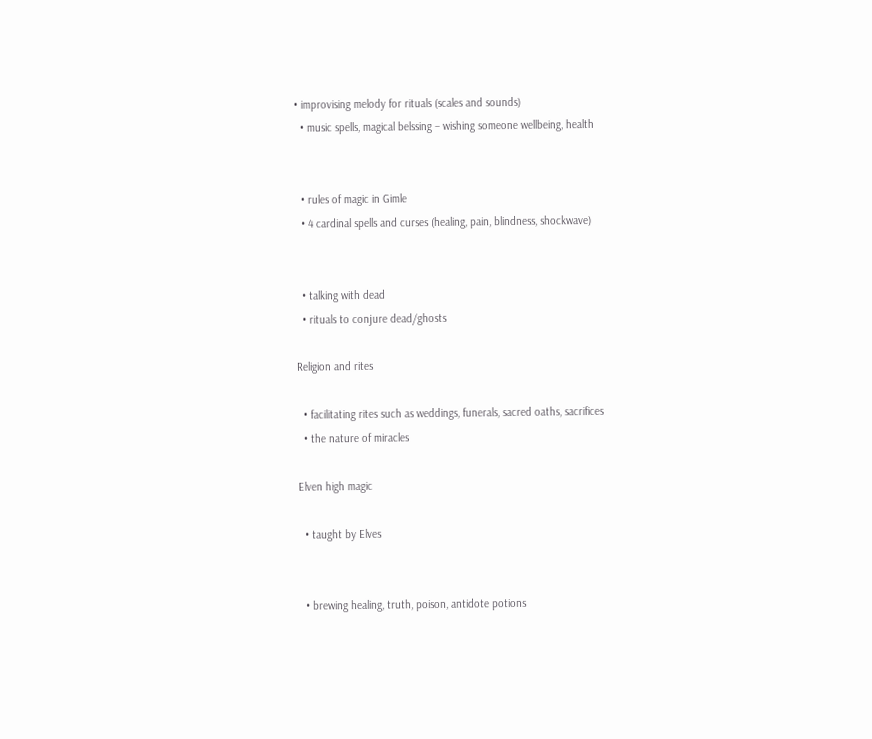• improvising melody for rituals (scales and sounds)
  • music spells, magical belssing – wishing someone wellbeing, health


  • rules of magic in Gimle
  • 4 cardinal spells and curses (healing, pain, blindness, shockwave)


  • talking with dead
  • rituals to conjure dead/ghosts

Religion and rites

  • facilitating rites such as weddings, funerals, sacred oaths, sacrifices
  • the nature of miracles

Elven high magic

  • taught by Elves


  • brewing healing, truth, poison, antidote potions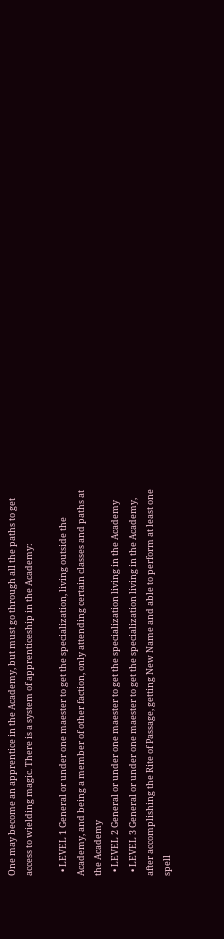One may become an apprentice in the Academy, but must go through all the paths to get access to wielding magic. There is a system of apprenticeship in the Academy:

  • LEVEL 1 General or under one maester to get the specialization, living outside the Academy, and being a member of other faction, only attending certain classes and paths at the Academy
  • LEVEL 2 General or under one maester to get the specialization living in the Academy
  • LEVEL 3 General or under one maester to get the specialization living in the Academy, after accomplishing the Rite of Passage, getting New Name and able to perform at least one spell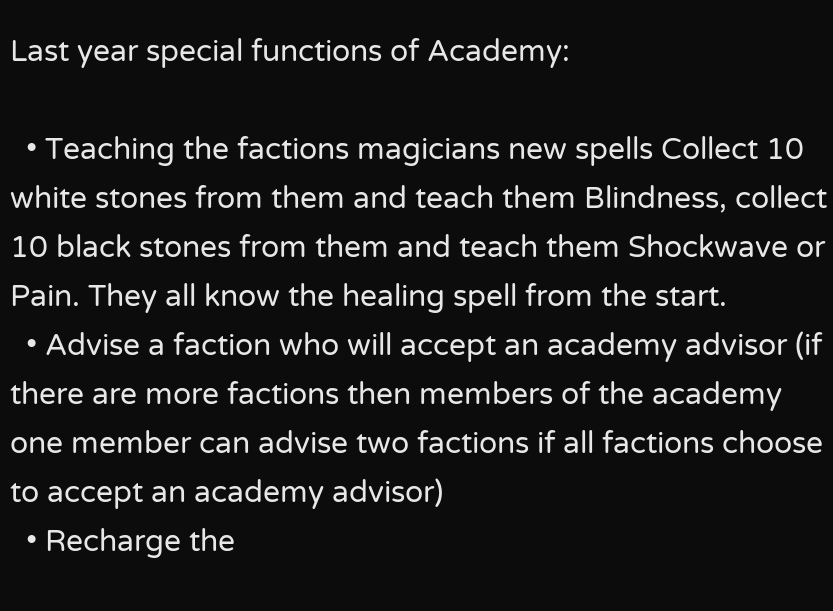Last year special functions of Academy:

  • Teaching the factions magicians new spells Collect 10 white stones from them and teach them Blindness, collect 10 black stones from them and teach them Shockwave or Pain. They all know the healing spell from the start.
  • Advise a faction who will accept an academy advisor (if there are more factions then members of the academy one member can advise two factions if all factions choose to accept an academy advisor)
  • Recharge the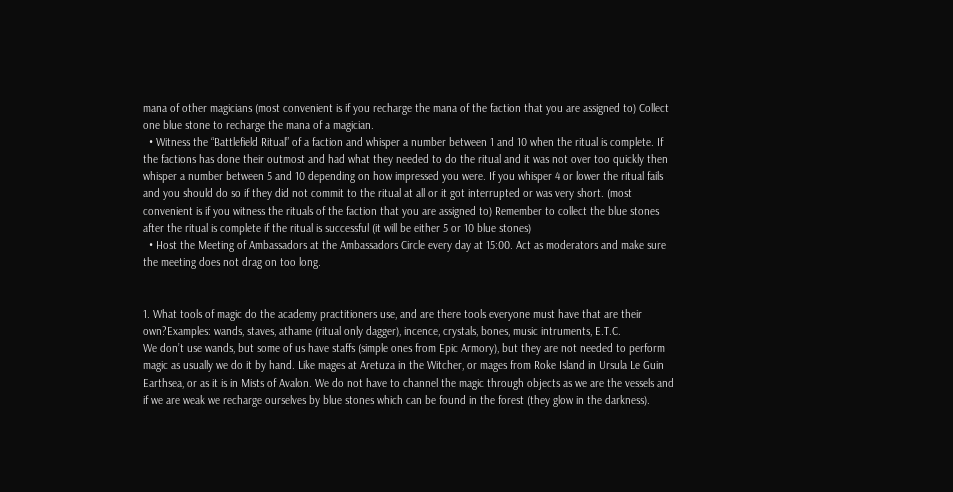mana of other magicians (most convenient is if you recharge the mana of the faction that you are assigned to) Collect one blue stone to recharge the mana of a magician.
  • Witness the “Battlefield Ritual” of a faction and whisper a number between 1 and 10 when the ritual is complete. If the factions has done their outmost and had what they needed to do the ritual and it was not over too quickly then whisper a number between 5 and 10 depending on how impressed you were. If you whisper 4 or lower the ritual fails and you should do so if they did not commit to the ritual at all or it got interrupted or was very short. (most convenient is if you witness the rituals of the faction that you are assigned to) Remember to collect the blue stones after the ritual is complete if the ritual is successful (it will be either 5 or 10 blue stones)
  • Host the Meeting of Ambassadors at the Ambassadors Circle every day at 15:00. Act as moderators and make sure the meeting does not drag on too long.


1. What tools of magic do the academy practitioners use, and are there tools everyone must have that are their own?Examples: wands, staves, athame (ritual only dagger), incence, crystals, bones, music intruments, E.T.C.
We don’t use wands, but some of us have staffs (simple ones from Epic Armory), but they are not needed to perform magic as usually we do it by hand. Like mages at Aretuza in the Witcher, or mages from Roke Island in Ursula Le Guin Earthsea, or as it is in Mists of Avalon. We do not have to channel the magic through objects as we are the vessels and if we are weak we recharge ourselves by blue stones which can be found in the forest (they glow in the darkness).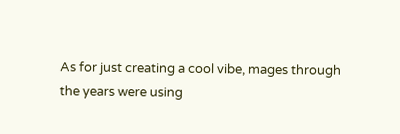As for just creating a cool vibe, mages through the years were using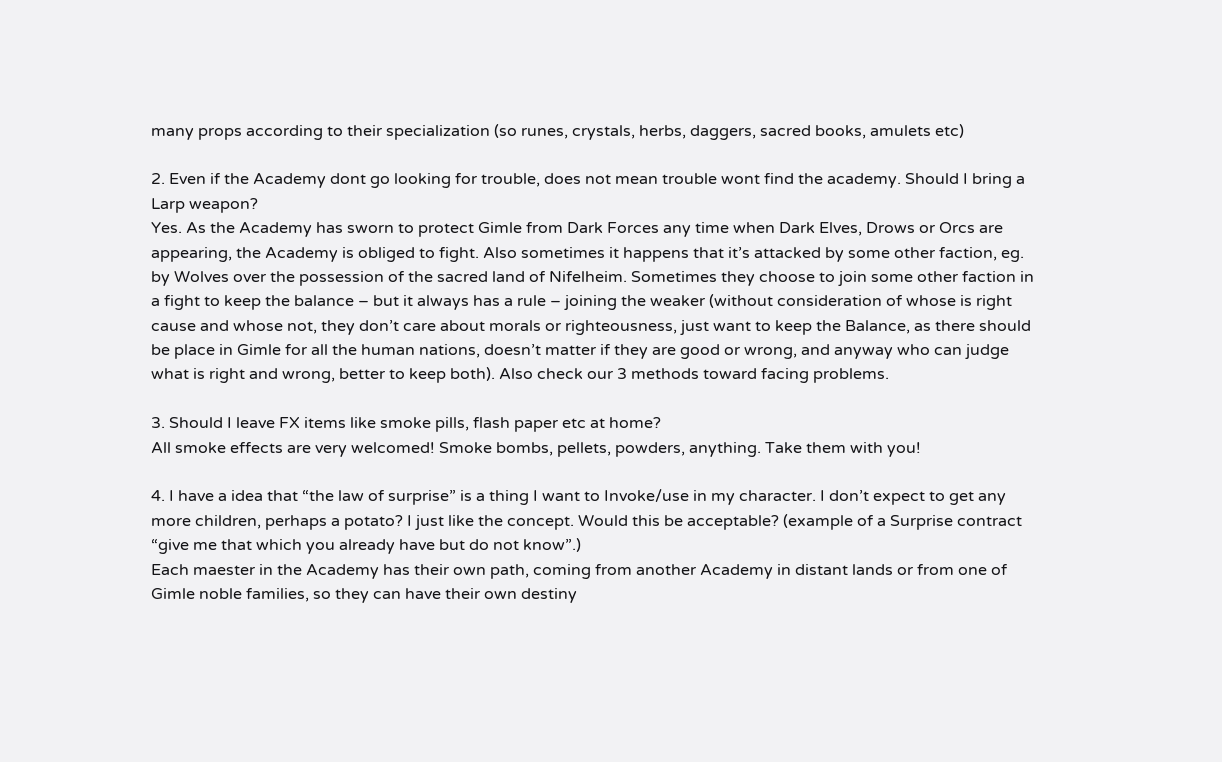many props according to their specialization (so runes, crystals, herbs, daggers, sacred books, amulets etc)

2. Even if the Academy dont go looking for trouble, does not mean trouble wont find the academy. Should I bring a Larp weapon?
Yes. As the Academy has sworn to protect Gimle from Dark Forces any time when Dark Elves, Drows or Orcs are appearing, the Academy is obliged to fight. Also sometimes it happens that it’s attacked by some other faction, eg. by Wolves over the possession of the sacred land of Nifelheim. Sometimes they choose to join some other faction in a fight to keep the balance – but it always has a rule – joining the weaker (without consideration of whose is right cause and whose not, they don’t care about morals or righteousness, just want to keep the Balance, as there should be place in Gimle for all the human nations, doesn’t matter if they are good or wrong, and anyway who can judge what is right and wrong, better to keep both). Also check our 3 methods toward facing problems.

3. Should I leave FX items like smoke pills, flash paper etc at home?
All smoke effects are very welcomed! Smoke bombs, pellets, powders, anything. Take them with you!

4. I have a idea that “the law of surprise” is a thing I want to Invoke/use in my character. I don’t expect to get any more children, perhaps a potato? I just like the concept. Would this be acceptable? (example of a Surprise contract “give me that which you already have but do not know”.)
Each maester in the Academy has their own path, coming from another Academy in distant lands or from one of Gimle noble families, so they can have their own destiny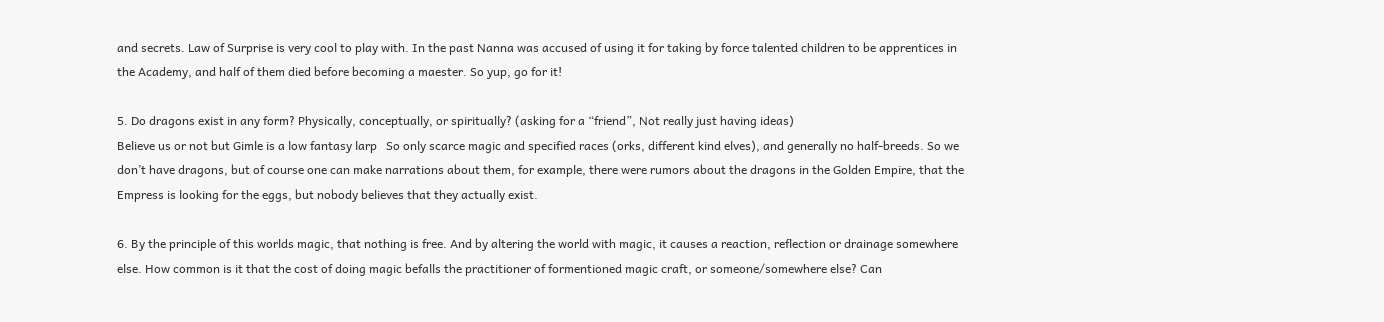and secrets. Law of Surprise is very cool to play with. In the past Nanna was accused of using it for taking by force talented children to be apprentices in the Academy, and half of them died before becoming a maester. So yup, go for it!

5. Do dragons exist in any form? Physically, conceptually, or spiritually? (asking for a “friend”, Not really just having ideas)
Believe us or not but Gimle is a low fantasy larp   So only scarce magic and specified races (orks, different kind elves), and generally no half-breeds. So we don’t have dragons, but of course one can make narrations about them, for example, there were rumors about the dragons in the Golden Empire, that the Empress is looking for the eggs, but nobody believes that they actually exist.

6. By the principle of this worlds magic, that nothing is free. And by altering the world with magic, it causes a reaction, reflection or drainage somewhere else. How common is it that the cost of doing magic befalls the practitioner of formentioned magic craft, or someone/somewhere else? Can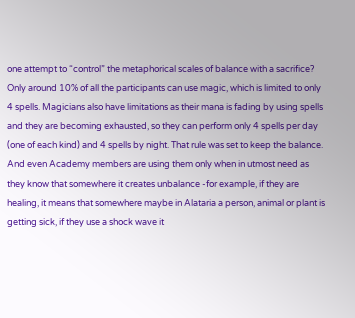one attempt to “control” the metaphorical scales of balance with a sacrifice?
Only around 10% of all the participants can use magic, which is limited to only 4 spells. Magicians also have limitations as their mana is fading by using spells and they are becoming exhausted, so they can perform only 4 spells per day (one of each kind) and 4 spells by night. That rule was set to keep the balance. And even Academy members are using them only when in utmost need as they know that somewhere it creates unbalance -for example, if they are healing, it means that somewhere maybe in Alataria a person, animal or plant is getting sick, if they use a shock wave it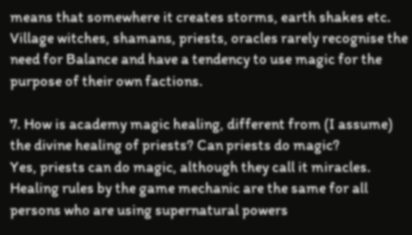means that somewhere it creates storms, earth shakes etc. Village witches, shamans, priests, oracles rarely recognise the need for Balance and have a tendency to use magic for the purpose of their own factions.

7. How is academy magic healing, different from (I assume) the divine healing of priests? Can priests do magic?
Yes, priests can do magic, although they call it miracles. Healing rules by the game mechanic are the same for all persons who are using supernatural powers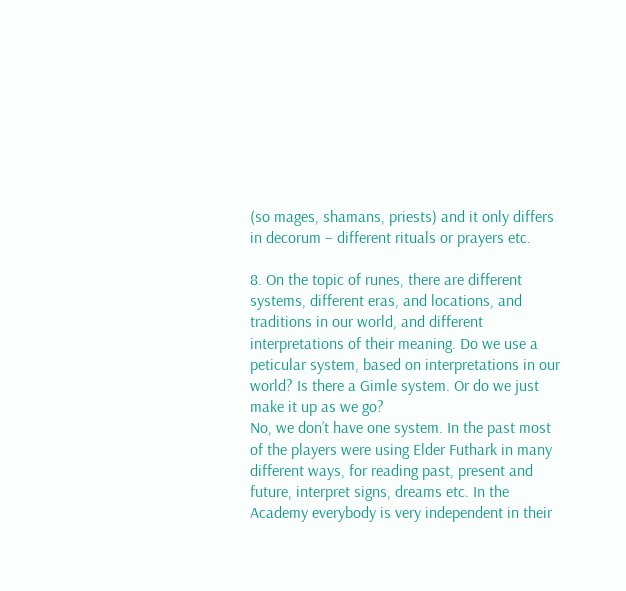(so mages, shamans, priests) and it only differs in decorum – different rituals or prayers etc.

8. On the topic of runes, there are different systems, different eras, and locations, and traditions in our world, and different interpretations of their meaning. Do we use a peticular system, based on interpretations in our world? Is there a Gimle system. Or do we just make it up as we go?
No, we don’t have one system. In the past most of the players were using Elder Futhark in many different ways, for reading past, present and future, interpret signs, dreams etc. In the Academy everybody is very independent in their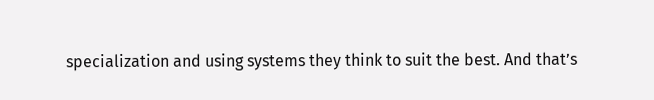specialization and using systems they think to suit the best. And that’s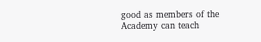good as members of the Academy can teach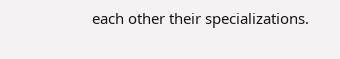each other their specializations.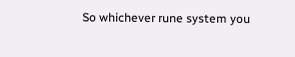So whichever rune system you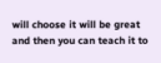will choose it will be great and then you can teach it to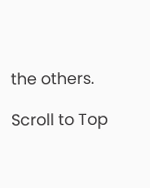the others.

Scroll to Top